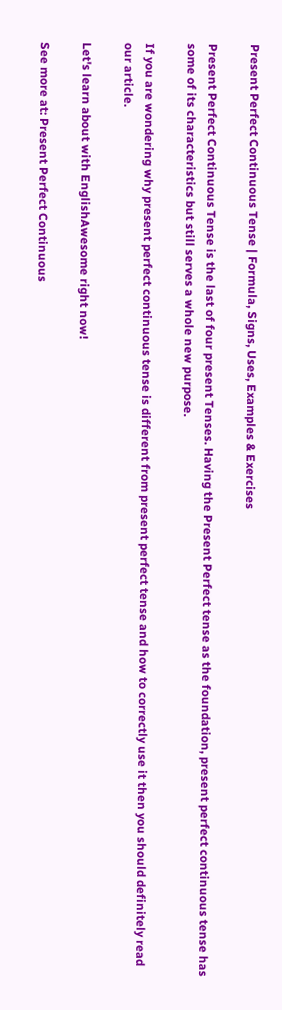Present Perfect Continuous Tense | Formula, Signs, Uses, Examples & Exercises

Present Perfect Continuous Tense is the last of four present Tenses. Having the Present Perfect tense as the foundation, present perfect continuous tense has some of its characteristics but still serves a whole new purpose.

If you are wondering why present perfect continuous tense is different from present perfect tense and how to correctly use it then you should definitely read our article.

Let's learn about with EnglishAwesome right now!

See more at: Present Perfect Continuous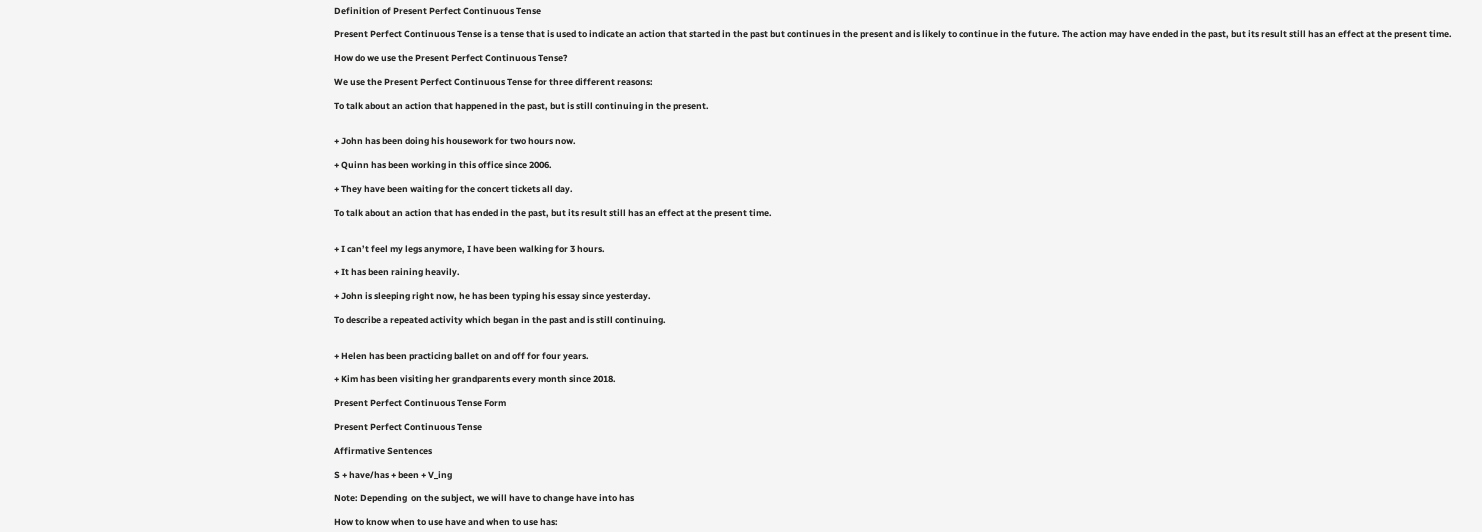Definition of Present Perfect Continuous Tense

Present Perfect Continuous Tense is a tense that is used to indicate an action that started in the past but continues in the present and is likely to continue in the future. The action may have ended in the past, but its result still has an effect at the present time.

How do we use the Present Perfect Continuous Tense?

We use the Present Perfect Continuous Tense for three different reasons:

To talk about an action that happened in the past, but is still continuing in the present.


+ John has been doing his housework for two hours now.

+ Quinn has been working in this office since 2006.

+ They have been waiting for the concert tickets all day.

To talk about an action that has ended in the past, but its result still has an effect at the present time.


+ I can’t feel my legs anymore, I have been walking for 3 hours.

+ It has been raining heavily.

+ John is sleeping right now, he has been typing his essay since yesterday.

To describe a repeated activity which began in the past and is still continuing.


+ Helen has been practicing ballet on and off for four years.

+ Kim has been visiting her grandparents every month since 2018.

Present Perfect Continuous Tense Form

Present Perfect Continuous Tense

Affirmative Sentences

S + have/has + been + V_ing

Note: Depending  on the subject, we will have to change have into has

How to know when to use have and when to use has: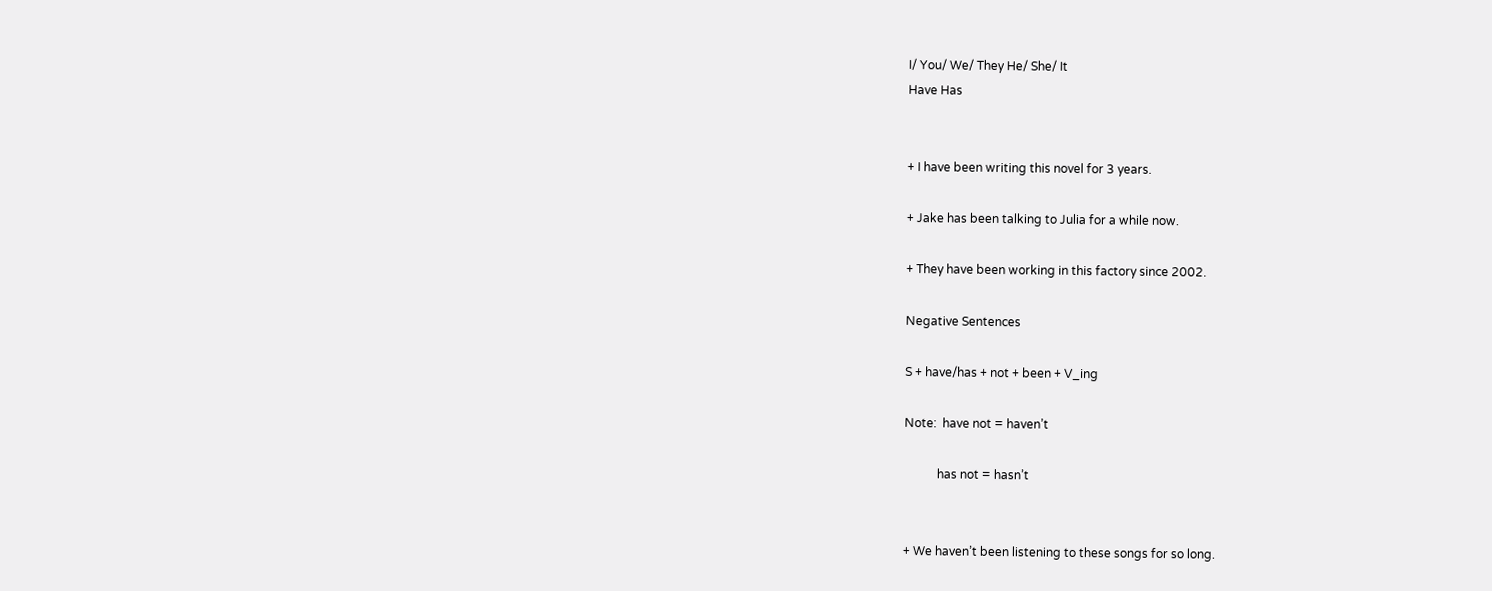I/ You/ We/ They He/ She/ It
Have Has


+ I have been writing this novel for 3 years.

+ Jake has been talking to Julia for a while now.

+ They have been working in this factory since 2002.

Negative Sentences

S + have/has + not + been + V_ing

Note:  have not = haven’t

           has not = hasn’t


+ We haven’t been listening to these songs for so long.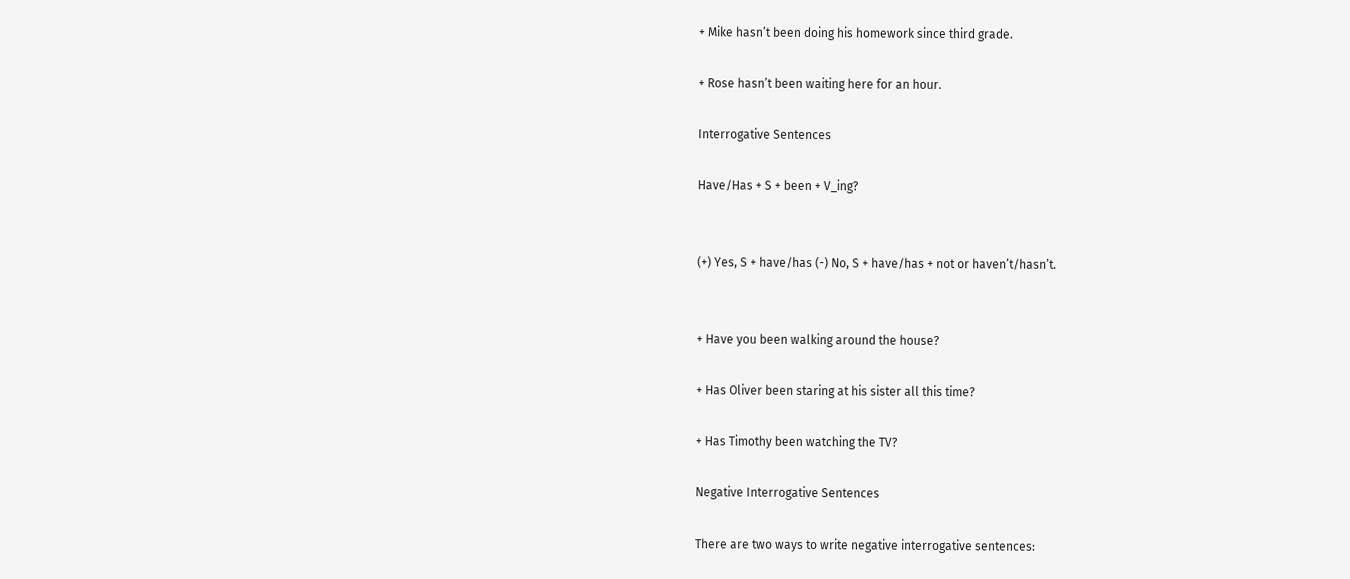+ Mike hasn’t been doing his homework since third grade.

+ Rose hasn’t been waiting here for an hour.

Interrogative Sentences

Have/Has + S + been + V_ing?


(+) Yes, S + have/has (-) No, S + have/has + not or haven’t/hasn’t.


+ Have you been walking around the house?

+ Has Oliver been staring at his sister all this time?

+ Has Timothy been watching the TV?

Negative Interrogative Sentences

There are two ways to write negative interrogative sentences: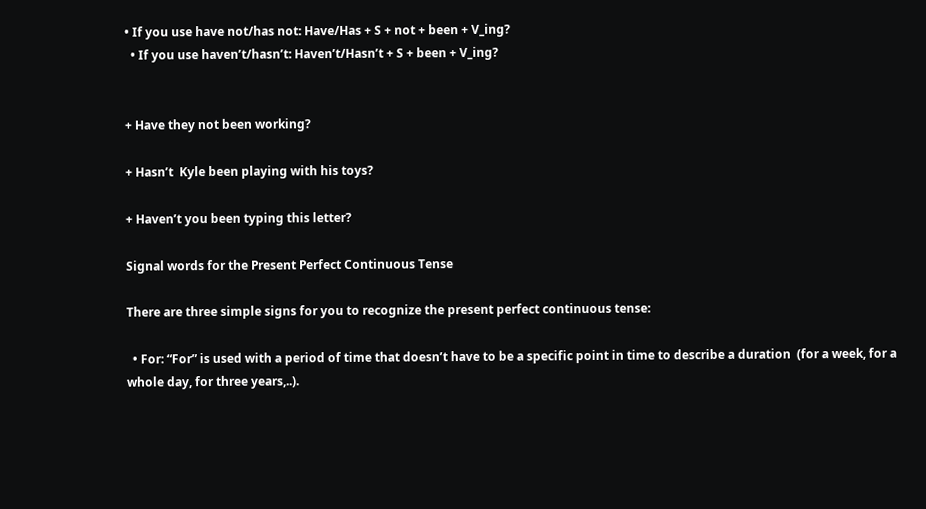• If you use have not/has not: Have/Has + S + not + been + V_ing?
  • If you use haven’t/hasn’t: Haven’t/Hasn’t + S + been + V_ing?


+ Have they not been working?

+ Hasn’t  Kyle been playing with his toys?

+ Haven’t you been typing this letter?

Signal words for the Present Perfect Continuous Tense

There are three simple signs for you to recognize the present perfect continuous tense:

  • For: “For” is used with a period of time that doesn’t have to be a specific point in time to describe a duration  (for a week, for a whole day, for three years,..).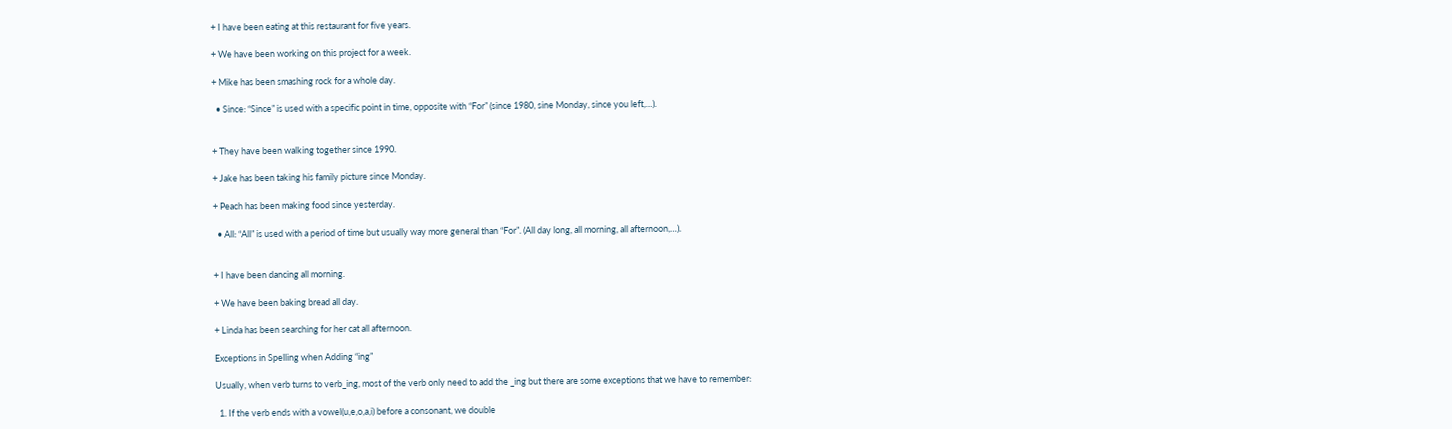+ I have been eating at this restaurant for five years.

+ We have been working on this project for a week.

+ Mike has been smashing rock for a whole day.

  • Since: “Since” is used with a specific point in time, opposite with “For” (since 1980, sine Monday, since you left,…).


+ They have been walking together since 1990.

+ Jake has been taking his family picture since Monday.

+ Peach has been making food since yesterday.

  • All: “All” is used with a period of time but usually way more general than “For”. (All day long, all morning, all afternoon,…).


+ I have been dancing all morning.

+ We have been baking bread all day.

+ Linda has been searching for her cat all afternoon.

Exceptions in Spelling when Adding “ing”

Usually, when verb turns to verb_ing, most of the verb only need to add the _ing but there are some exceptions that we have to remember:

  1. If the verb ends with a vowel(u,e,o,a,i) before a consonant, we double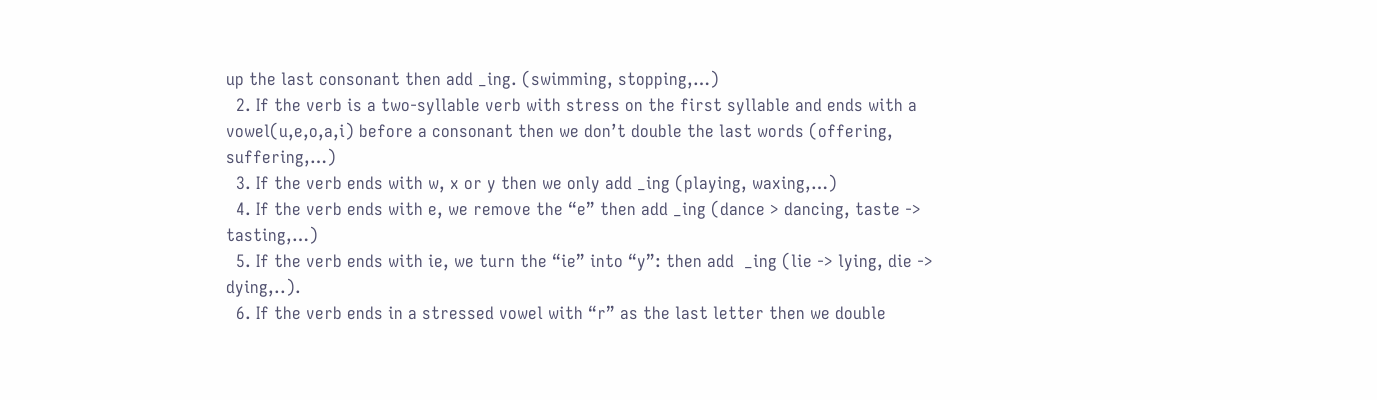up the last consonant then add _ing. (swimming, stopping,…)
  2. If the verb is a two-syllable verb with stress on the first syllable and ends with a vowel(u,e,o,a,i) before a consonant then we don’t double the last words (offering, suffering,…)
  3. If the verb ends with w, x or y then we only add _ing (playing, waxing,…)
  4. If the verb ends with e, we remove the “e” then add _ing (dance > dancing, taste -> tasting,…)
  5. If the verb ends with ie, we turn the “ie” into “y”: then add  _ing (lie -> lying, die -> dying,..).
  6. If the verb ends in a stressed vowel with “r” as the last letter then we double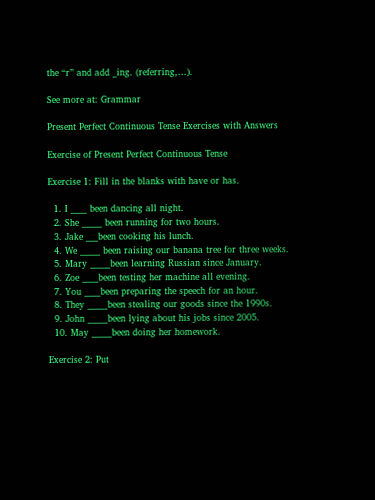the “r” and add _ing. (referring,…).

See more at: Grammar

Present Perfect Continuous Tense Exercises with Answers

Exercise of Present Perfect Continuous Tense

Exercise 1: Fill in the blanks with have or has.

  1. I ____ been dancing all night.
  2. She _____ been running for two hours.
  3. Jake ___been cooking his lunch.
  4. We _____ been raising our banana tree for three weeks.
  5. Mary _____been learning Russian since January.
  6. Zoe ____been testing her machine all evening.
  7. You ____been preparing the speech for an hour.
  8. They _____been stealing our goods since the 1990s.
  9. John _____been lying about his jobs since 2005.
  10. May _____been doing her homework.

Exercise 2: Put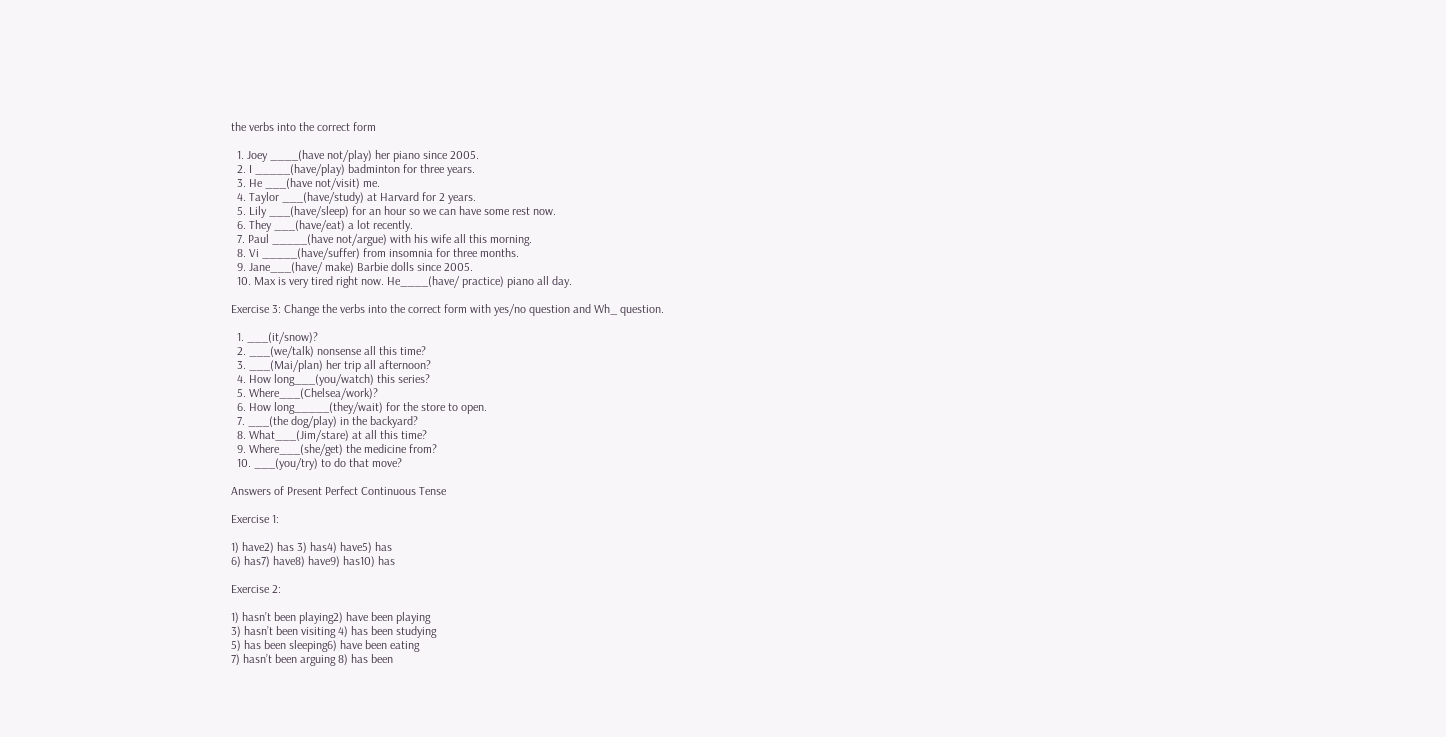the verbs into the correct form

  1. Joey ____(have not/play) her piano since 2005.
  2. I _____(have/play) badminton for three years.
  3. He ___(have not/visit) me.
  4. Taylor ___(have/study) at Harvard for 2 years.
  5. Lily ___(have/sleep) for an hour so we can have some rest now.
  6. They ___(have/eat) a lot recently.
  7. Paul _____(have not/argue) with his wife all this morning.
  8. Vi _____(have/suffer) from insomnia for three months.
  9. Jane___(have/ make) Barbie dolls since 2005.
  10. Max is very tired right now. He____(have/ practice) piano all day.

Exercise 3: Change the verbs into the correct form with yes/no question and Wh_ question.

  1. ___(it/snow)?
  2. ___(we/talk) nonsense all this time?
  3. ___(Mai/plan) her trip all afternoon?
  4. How long___(you/watch) this series?
  5. Where___(Chelsea/work)?
  6. How long_____(they/wait) for the store to open.
  7. ___(the dog/play) in the backyard?
  8. What___(Jim/stare) at all this time?
  9. Where___(she/get) the medicine from?
  10. ___(you/try) to do that move?

Answers of Present Perfect Continuous Tense

Exercise 1:

1) have2) has 3) has4) have5) has
6) has7) have8) have9) has10) has

Exercise 2:

1) hasn’t been playing2) have been playing
3) hasn’t been visiting 4) has been studying
5) has been sleeping6) have been eating
7) hasn’t been arguing 8) has been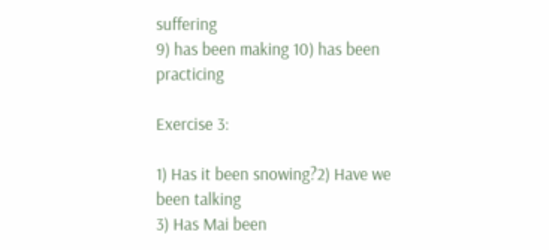suffering
9) has been making 10) has been practicing

Exercise 3:

1) Has it been snowing?2) Have we been talking
3) Has Mai been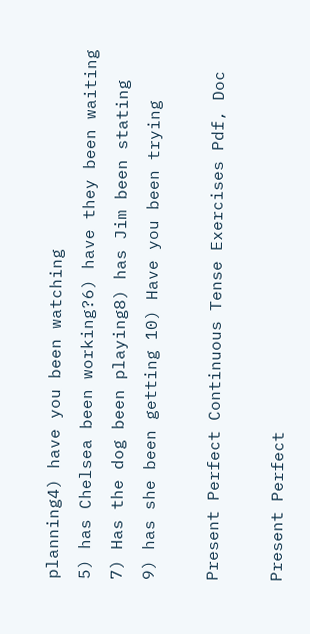planning4) have you been watching
5) has Chelsea been working?6) have they been waiting
7) Has the dog been playing8) has Jim been stating
9) has she been getting 10) Have you been trying

Present Perfect Continuous Tense Exercises Pdf, Doc

Present Perfect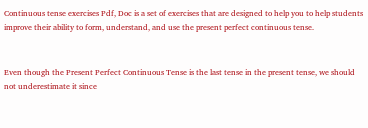Continuous tense exercises Pdf, Doc is a set of exercises that are designed to help you to help students improve their ability to form, understand, and use the present perfect continuous tense.


Even though the Present Perfect Continuous Tense is the last tense in the present tense, we should not underestimate it since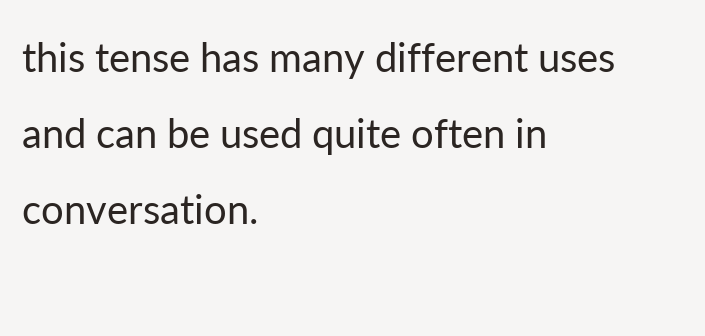this tense has many different uses and can be used quite often in conversation.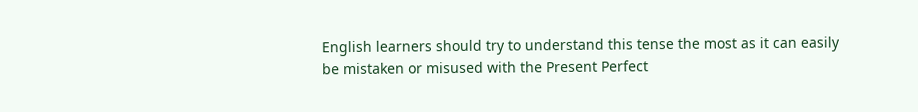English learners should try to understand this tense the most as it can easily be mistaken or misused with the Present Perfect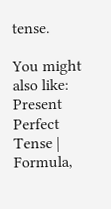tense.

You might also like: Present Perfect Tense | Formula,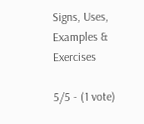Signs, Uses, Examples & Exercises

5/5 - (1 vote)